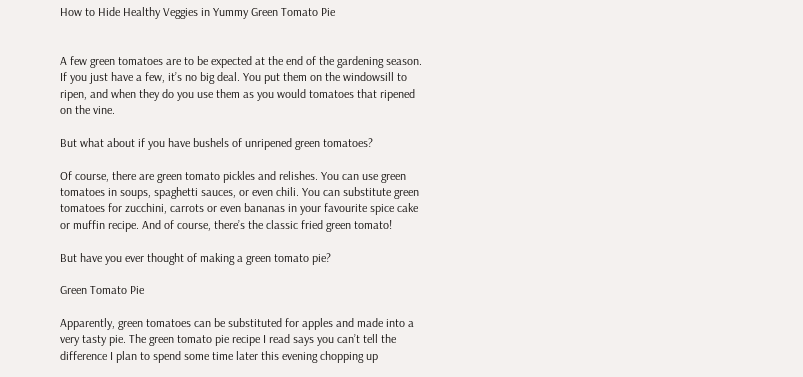How to Hide Healthy Veggies in Yummy Green Tomato Pie


A few green tomatoes are to be expected at the end of the gardening season. If you just have a few, it’s no big deal. You put them on the windowsill to ripen, and when they do you use them as you would tomatoes that ripened on the vine.

But what about if you have bushels of unripened green tomatoes?

Of course, there are green tomato pickles and relishes. You can use green tomatoes in soups, spaghetti sauces, or even chili. You can substitute green tomatoes for zucchini, carrots or even bananas in your favourite spice cake or muffin recipe. And of course, there’s the classic fried green tomato!

But have you ever thought of making a green tomato pie?

Green Tomato Pie

Apparently, green tomatoes can be substituted for apples and made into a very tasty pie. The green tomato pie recipe I read says you can’t tell the difference I plan to spend some time later this evening chopping up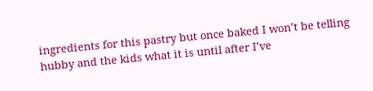ingredients for this pastry but once baked I won’t be telling hubby and the kids what it is until after I’ve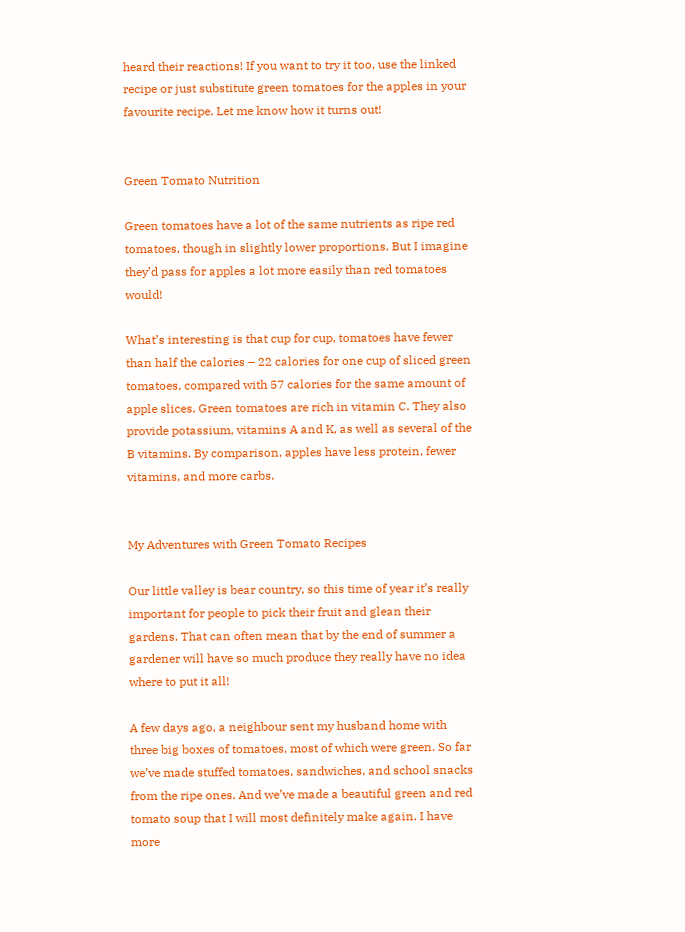heard their reactions! If you want to try it too, use the linked recipe or just substitute green tomatoes for the apples in your favourite recipe. Let me know how it turns out!


Green Tomato Nutrition

Green tomatoes have a lot of the same nutrients as ripe red tomatoes, though in slightly lower proportions. But I imagine they’d pass for apples a lot more easily than red tomatoes would!

What’s interesting is that cup for cup, tomatoes have fewer than half the calories – 22 calories for one cup of sliced green tomatoes, compared with 57 calories for the same amount of apple slices. Green tomatoes are rich in vitamin C. They also provide potassium, vitamins A and K, as well as several of the B vitamins. By comparison, apples have less protein, fewer vitamins, and more carbs.


My Adventures with Green Tomato Recipes

Our little valley is bear country, so this time of year it’s really important for people to pick their fruit and glean their gardens. That can often mean that by the end of summer a gardener will have so much produce they really have no idea where to put it all!

A few days ago, a neighbour sent my husband home with three big boxes of tomatoes, most of which were green. So far we’ve made stuffed tomatoes, sandwiches, and school snacks from the ripe ones. And we’ve made a beautiful green and red tomato soup that I will most definitely make again. I have more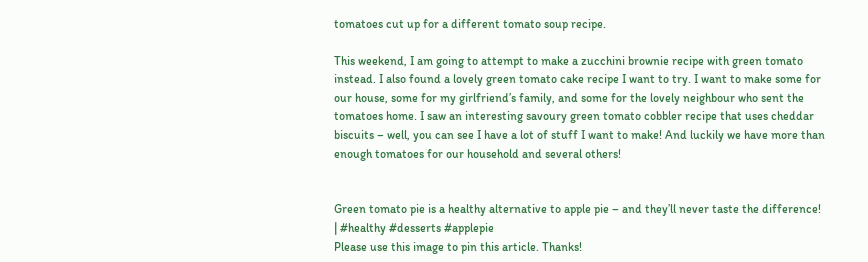tomatoes cut up for a different tomato soup recipe.

This weekend, I am going to attempt to make a zucchini brownie recipe with green tomato instead. I also found a lovely green tomato cake recipe I want to try. I want to make some for our house, some for my girlfriend’s family, and some for the lovely neighbour who sent the tomatoes home. I saw an interesting savoury green tomato cobbler recipe that uses cheddar biscuits – well, you can see I have a lot of stuff I want to make! And luckily we have more than enough tomatoes for our household and several others!


Green tomato pie is a healthy alternative to apple pie – and they’ll never taste the difference! | #healthy #desserts #applepie
Please use this image to pin this article. Thanks!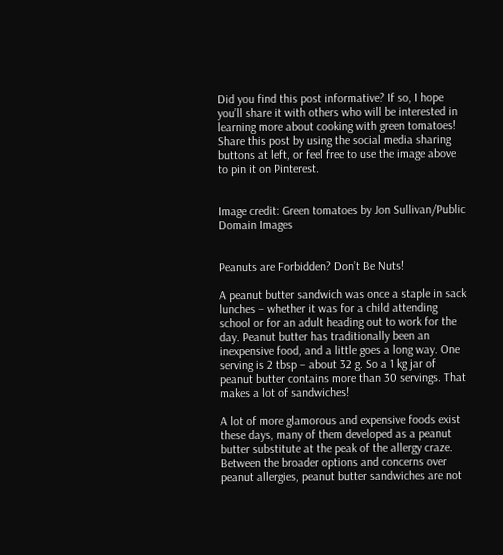Did you find this post informative? If so, I hope you’ll share it with others who will be interested in learning more about cooking with green tomatoes! Share this post by using the social media sharing buttons at left, or feel free to use the image above to pin it on Pinterest.


Image credit: Green tomatoes by Jon Sullivan/Public Domain Images


Peanuts are Forbidden? Don’t Be Nuts!

A peanut butter sandwich was once a staple in sack lunches – whether it was for a child attending school or for an adult heading out to work for the day. Peanut butter has traditionally been an inexpensive food, and a little goes a long way. One serving is 2 tbsp – about 32 g. So a 1 kg jar of peanut butter contains more than 30 servings. That makes a lot of sandwiches!

A lot of more glamorous and expensive foods exist these days, many of them developed as a peanut butter substitute at the peak of the allergy craze. Between the broader options and concerns over peanut allergies, peanut butter sandwiches are not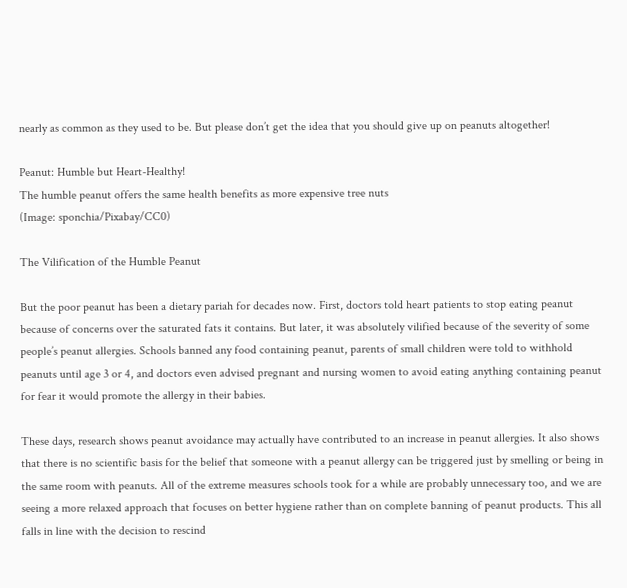nearly as common as they used to be. But please don’t get the idea that you should give up on peanuts altogether!

Peanut: Humble but Heart-Healthy!
The humble peanut offers the same health benefits as more expensive tree nuts
(Image: sponchia/Pixabay/CC0)

The Vilification of the Humble Peanut

But the poor peanut has been a dietary pariah for decades now. First, doctors told heart patients to stop eating peanut because of concerns over the saturated fats it contains. But later, it was absolutely vilified because of the severity of some people’s peanut allergies. Schools banned any food containing peanut, parents of small children were told to withhold peanuts until age 3 or 4, and doctors even advised pregnant and nursing women to avoid eating anything containing peanut for fear it would promote the allergy in their babies.

These days, research shows peanut avoidance may actually have contributed to an increase in peanut allergies. It also shows that there is no scientific basis for the belief that someone with a peanut allergy can be triggered just by smelling or being in the same room with peanuts. All of the extreme measures schools took for a while are probably unnecessary too, and we are seeing a more relaxed approach that focuses on better hygiene rather than on complete banning of peanut products. This all falls in line with the decision to rescind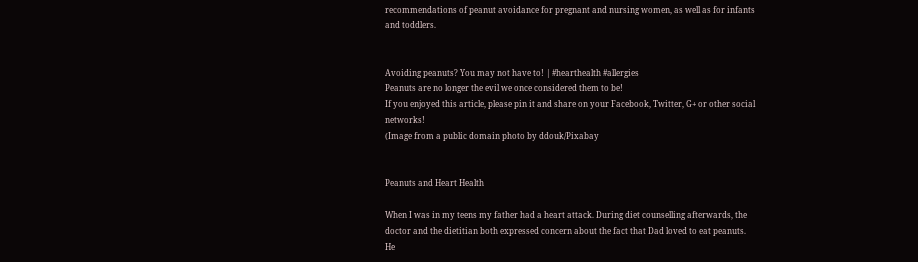recommendations of peanut avoidance for pregnant and nursing women, as well as for infants and toddlers.


Avoiding peanuts? You may not have to! | #hearthealth #allergies
Peanuts are no longer the evil we once considered them to be!
If you enjoyed this article, please pin it and share on your Facebook, Twitter, G+ or other social networks!
(Image from a public domain photo by ddouk/Pixabay


Peanuts and Heart Health

When I was in my teens my father had a heart attack. During diet counselling afterwards, the doctor and the dietitian both expressed concern about the fact that Dad loved to eat peanuts. He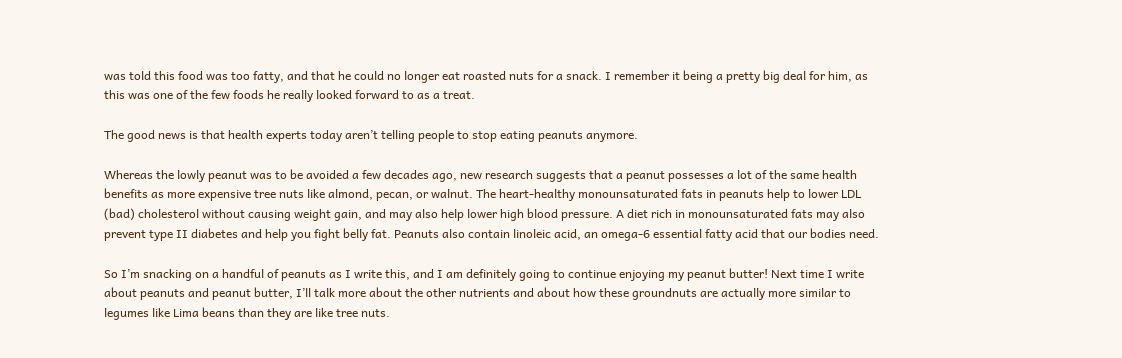was told this food was too fatty, and that he could no longer eat roasted nuts for a snack. I remember it being a pretty big deal for him, as this was one of the few foods he really looked forward to as a treat.

The good news is that health experts today aren’t telling people to stop eating peanuts anymore.

Whereas the lowly peanut was to be avoided a few decades ago, new research suggests that a peanut possesses a lot of the same health benefits as more expensive tree nuts like almond, pecan, or walnut. The heart-healthy monounsaturated fats in peanuts help to lower LDL (bad) cholesterol without causing weight gain, and may also help lower high blood pressure. A diet rich in monounsaturated fats may also prevent type II diabetes and help you fight belly fat. Peanuts also contain linoleic acid, an omega-6 essential fatty acid that our bodies need.

So I’m snacking on a handful of peanuts as I write this, and I am definitely going to continue enjoying my peanut butter! Next time I write about peanuts and peanut butter, I’ll talk more about the other nutrients and about how these groundnuts are actually more similar to legumes like Lima beans than they are like tree nuts.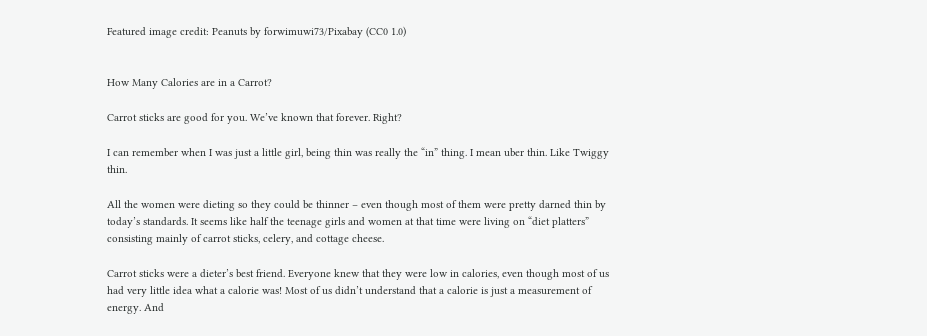Featured image credit: Peanuts by forwimuwi73/Pixabay (CC0 1.0)


How Many Calories are in a Carrot?

Carrot sticks are good for you. We’ve known that forever. Right?

I can remember when I was just a little girl, being thin was really the “in” thing. I mean uber thin. Like Twiggy thin.

All the women were dieting so they could be thinner – even though most of them were pretty darned thin by today’s standards. It seems like half the teenage girls and women at that time were living on “diet platters” consisting mainly of carrot sticks, celery, and cottage cheese.

Carrot sticks were a dieter’s best friend. Everyone knew that they were low in calories, even though most of us had very little idea what a calorie was! Most of us didn’t understand that a calorie is just a measurement of energy. And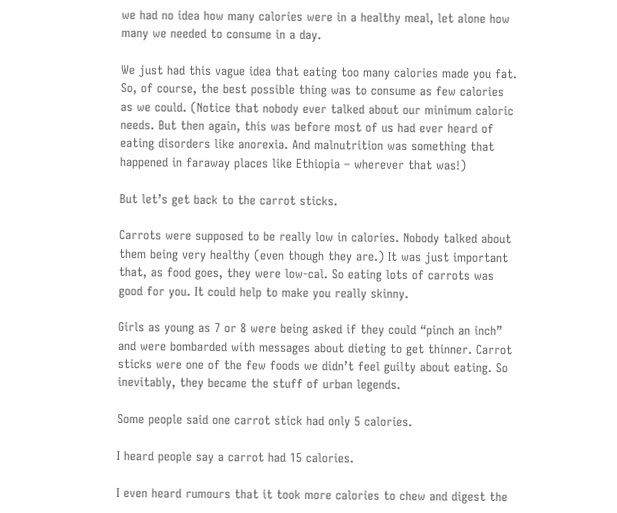we had no idea how many calories were in a healthy meal, let alone how many we needed to consume in a day.

We just had this vague idea that eating too many calories made you fat. So, of course, the best possible thing was to consume as few calories as we could. (Notice that nobody ever talked about our minimum caloric needs. But then again, this was before most of us had ever heard of eating disorders like anorexia. And malnutrition was something that happened in faraway places like Ethiopia – wherever that was!)

But let’s get back to the carrot sticks.

Carrots were supposed to be really low in calories. Nobody talked about them being very healthy (even though they are.) It was just important that, as food goes, they were low-cal. So eating lots of carrots was good for you. It could help to make you really skinny.

Girls as young as 7 or 8 were being asked if they could “pinch an inch” and were bombarded with messages about dieting to get thinner. Carrot sticks were one of the few foods we didn’t feel guilty about eating. So inevitably, they became the stuff of urban legends.

Some people said one carrot stick had only 5 calories.

I heard people say a carrot had 15 calories.

I even heard rumours that it took more calories to chew and digest the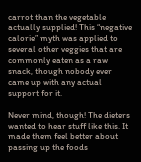carrot than the vegetable actually supplied! This “negative calorie” myth was applied to several other veggies that are commonly eaten as a raw snack, though nobody ever came up with any actual support for it.

Never mind, though! The dieters wanted to hear stuff like this. It made them feel better about passing up the foods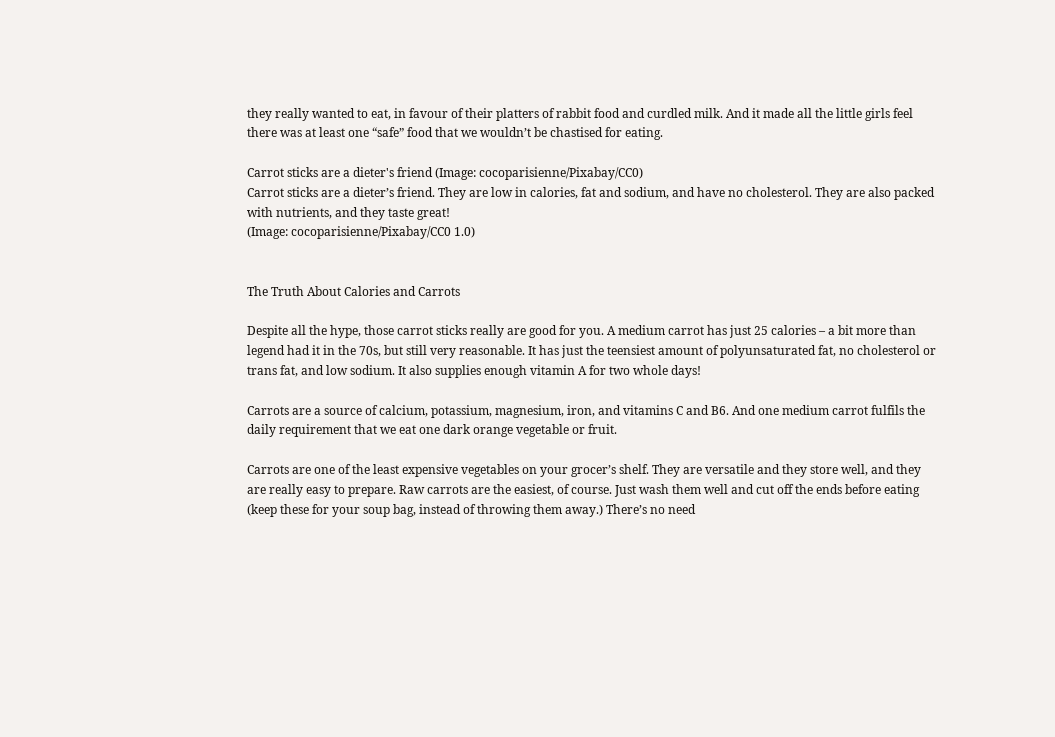they really wanted to eat, in favour of their platters of rabbit food and curdled milk. And it made all the little girls feel there was at least one “safe” food that we wouldn’t be chastised for eating.

Carrot sticks are a dieter's friend (Image: cocoparisienne/Pixabay/CC0)
Carrot sticks are a dieter’s friend. They are low in calories, fat and sodium, and have no cholesterol. They are also packed with nutrients, and they taste great!
(Image: cocoparisienne/Pixabay/CC0 1.0)


The Truth About Calories and Carrots

Despite all the hype, those carrot sticks really are good for you. A medium carrot has just 25 calories – a bit more than legend had it in the 70s, but still very reasonable. It has just the teensiest amount of polyunsaturated fat, no cholesterol or trans fat, and low sodium. It also supplies enough vitamin A for two whole days!

Carrots are a source of calcium, potassium, magnesium, iron, and vitamins C and B6. And one medium carrot fulfils the daily requirement that we eat one dark orange vegetable or fruit.

Carrots are one of the least expensive vegetables on your grocer’s shelf. They are versatile and they store well, and they are really easy to prepare. Raw carrots are the easiest, of course. Just wash them well and cut off the ends before eating (keep these for your soup bag, instead of throwing them away.) There’s no need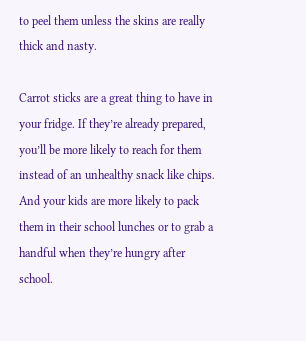to peel them unless the skins are really thick and nasty.

Carrot sticks are a great thing to have in your fridge. If they’re already prepared, you’ll be more likely to reach for them instead of an unhealthy snack like chips. And your kids are more likely to pack them in their school lunches or to grab a handful when they’re hungry after school.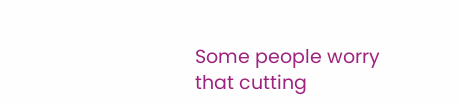Some people worry that cutting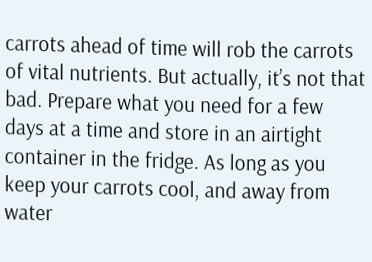carrots ahead of time will rob the carrots of vital nutrients. But actually, it’s not that bad. Prepare what you need for a few days at a time and store in an airtight container in the fridge. As long as you keep your carrots cool, and away from water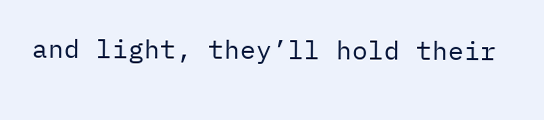and light, they’ll hold their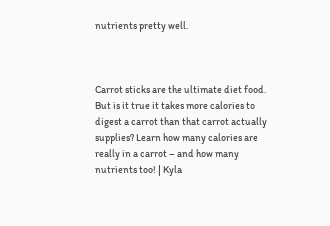nutrients pretty well.



Carrot sticks are the ultimate diet food. But is it true it takes more calories to digest a carrot than that carrot actually supplies? Learn how many calories are really in a carrot – and how many nutrients too! | Kyla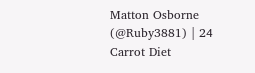Matton Osborne (@Ruby3881) | 24 Carrot Diet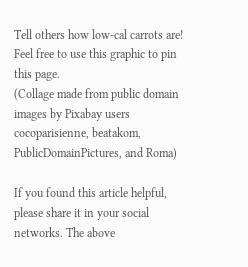Tell others how low-cal carrots are! Feel free to use this graphic to pin this page.
(Collage made from public domain images by Pixabay users cocoparisienne, beatakom, PublicDomainPictures, and Roma)

If you found this article helpful, please share it in your social networks. The above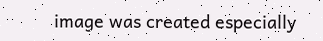image was created especially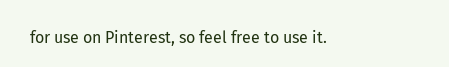for use on Pinterest, so feel free to use it.